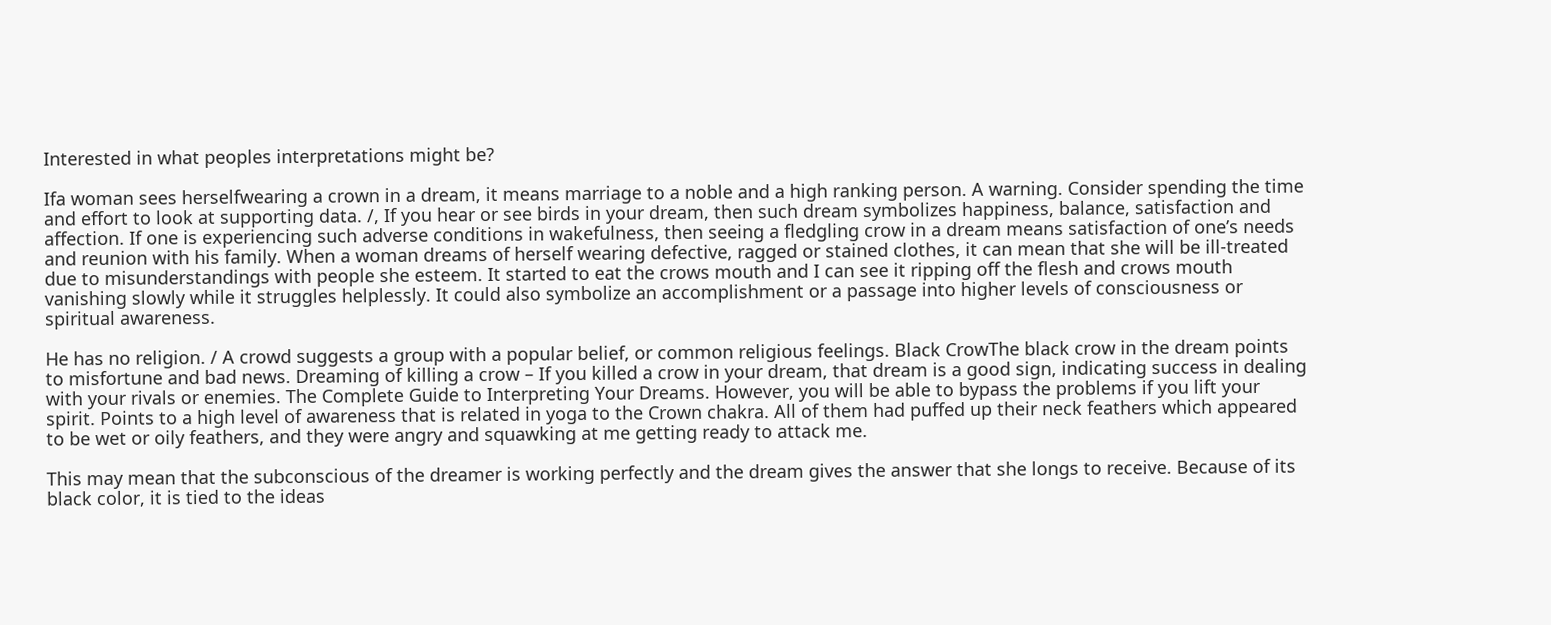Interested in what peoples interpretations might be?

Ifa woman sees herselfwearing a crown in a dream, it means marriage to a noble and a high ranking person. A warning. Consider spending the time and effort to look at supporting data. /, If you hear or see birds in your dream, then such dream symbolizes happiness, balance, satisfaction and affection. If one is experiencing such adverse conditions in wakefulness, then seeing a fledgling crow in a dream means satisfaction of one’s needs and reunion with his family. When a woman dreams of herself wearing defective, ragged or stained clothes, it can mean that she will be ill-treated due to misunderstandings with people she esteem. It started to eat the crows mouth and I can see it ripping off the flesh and crows mouth vanishing slowly while it struggles helplessly. It could also symbolize an accomplishment or a passage into higher levels of consciousness or spiritual awareness.

He has no religion. / A crowd suggests a group with a popular belief, or common religious feelings. Black CrowThe black crow in the dream points to misfortune and bad news. Dreaming of killing a crow – If you killed a crow in your dream, that dream is a good sign, indicating success in dealing with your rivals or enemies. The Complete Guide to Interpreting Your Dreams. However, you will be able to bypass the problems if you lift your spirit. Points to a high level of awareness that is related in yoga to the Crown chakra. All of them had puffed up their neck feathers which appeared to be wet or oily feathers, and they were angry and squawking at me getting ready to attack me.

This may mean that the subconscious of the dreamer is working perfectly and the dream gives the answer that she longs to receive. Because of its black color, it is tied to the ideas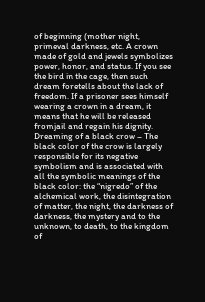of beginning (mother night, primeval darkness, etc. A crown made of gold and jewels symbolizes power, honor, and status. If you see the bird in the cage, then such dream foretells about the lack of freedom. If a prisoner sees himself wearing a crown in a dream, it means that he will be released fromjail and regain his dignity. Dreaming of a black crow – The black color of the crow is largely responsible for its negative symbolism and is associated with all the symbolic meanings of the black color: the “nigredo” of the alchemical work, the disintegration of matter, the night, the darkness of darkness, the mystery and to the unknown, to death, to the kingdom of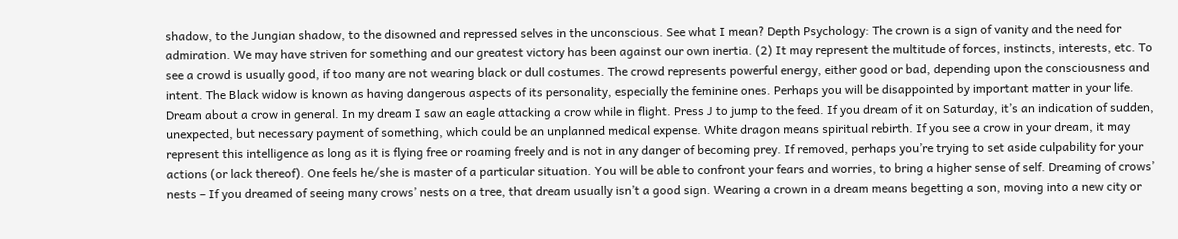shadow, to the Jungian shadow, to the disowned and repressed selves in the unconscious. See what I mean? Depth Psychology: The crown is a sign of vanity and the need for admiration. We may have striven for something and our greatest victory has been against our own inertia. (2) It may represent the multitude of forces, instincts, interests, etc. To see a crowd is usually good, if too many are not wearing black or dull costumes. The crowd represents powerful energy, either good or bad, depending upon the consciousness and intent. The Black widow is known as having dangerous aspects of its personality, especially the feminine ones. Perhaps you will be disappointed by important matter in your life. Dream about a crow in general. In my dream I saw an eagle attacking a crow while in flight. Press J to jump to the feed. If you dream of it on Saturday, it’s an indication of sudden, unexpected, but necessary payment of something, which could be an unplanned medical expense. White dragon means spiritual rebirth. If you see a crow in your dream, it may represent this intelligence as long as it is flying free or roaming freely and is not in any danger of becoming prey. If removed, perhaps you’re trying to set aside culpability for your actions (or lack thereof). One feels he/she is master of a particular situation. You will be able to confront your fears and worries, to bring a higher sense of self. Dreaming of crows’ nests – If you dreamed of seeing many crows’ nests on a tree, that dream usually isn’t a good sign. Wearing a crown in a dream means begetting a son, moving into a new city or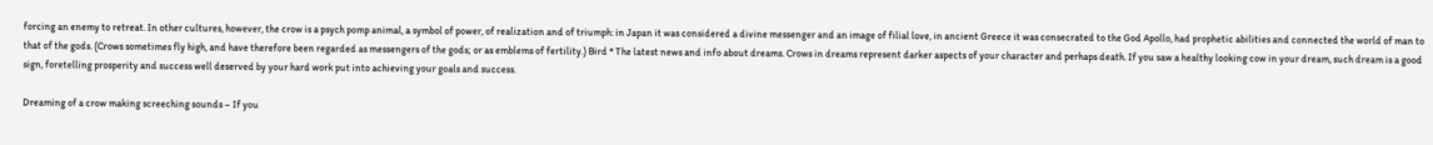forcing an enemy to retreat. In other cultures, however, the crow is a psych pomp animal, a symbol of power, of realization and of triumph: in Japan it was considered a divine messenger and an image of filial love, in ancient Greece it was consecrated to the God Apollo, had prophetic abilities and connected the world of man to that of the gods. (Crows sometimes fly high, and have therefore been regarded as messengers of the gods; or as emblems of fertility.) Bird * The latest news and info about dreams. Crows in dreams represent darker aspects of your character and perhaps death. If you saw a healthy looking cow in your dream, such dream is a good sign, foretelling prosperity and success well deserved by your hard work put into achieving your goals and success.

Dreaming of a crow making screeching sounds – If you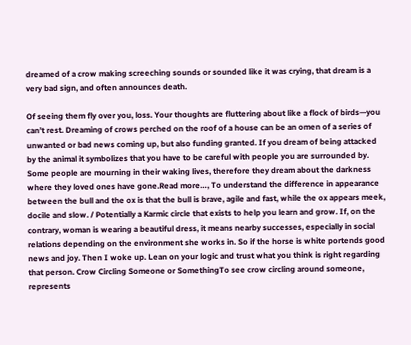dreamed of a crow making screeching sounds or sounded like it was crying, that dream is a very bad sign, and often announces death.

Of seeing them fly over you, loss. Your thoughts are fluttering about like a flock of birds—you can’t rest. Dreaming of crows perched on the roof of a house can be an omen of a series of unwanted or bad news coming up, but also funding granted. If you dream of being attacked by the animal it symbolizes that you have to be careful with people you are surrounded by. Some people are mourning in their waking lives, therefore they dream about the darkness where they loved ones have gone.Read more…, To understand the difference in appearance between the bull and the ox is that the bull is brave, agile and fast, while the ox appears meek, docile and slow. / Potentially a Karmic circle that exists to help you learn and grow. If, on the contrary, woman is wearing a beautiful dress, it means nearby successes, especially in social relations depending on the environment she works in. So if the horse is white portends good news and joy. Then I woke up. Lean on your logic and trust what you think is right regarding that person. Crow Circling Someone or SomethingTo see crow circling around someone, represents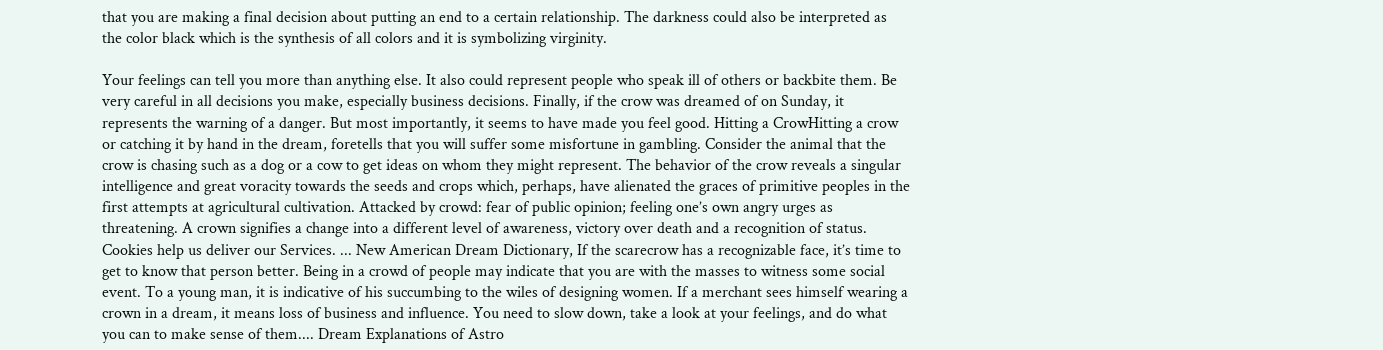that you are making a final decision about putting an end to a certain relationship. The darkness could also be interpreted as the color black which is the synthesis of all colors and it is symbolizing virginity.

Your feelings can tell you more than anything else. It also could represent people who speak ill of others or backbite them. Be very careful in all decisions you make, especially business decisions. Finally, if the crow was dreamed of on Sunday, it represents the warning of a danger. But most importantly, it seems to have made you feel good. Hitting a CrowHitting a crow or catching it by hand in the dream, foretells that you will suffer some misfortune in gambling. Consider the animal that the crow is chasing such as a dog or a cow to get ideas on whom they might represent. The behavior of the crow reveals a singular intelligence and great voracity towards the seeds and crops which, perhaps, have alienated the graces of primitive peoples in the first attempts at agricultural cultivation. Attacked by crowd: fear of public opinion; feeling one’s own angry urges as threatening. A crown signifies a change into a different level of awareness, victory over death and a recognition of status. Cookies help us deliver our Services. ... New American Dream Dictionary, If the scarecrow has a recognizable face, it’s time to get to know that person better. Being in a crowd of people may indicate that you are with the masses to witness some social event. To a young man, it is indicative of his succumbing to the wiles of designing women. If a merchant sees himself wearing a crown in a dream, it means loss of business and influence. You need to slow down, take a look at your feelings, and do what you can to make sense of them.... Dream Explanations of Astro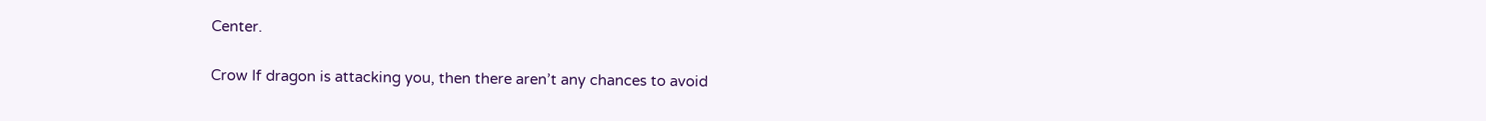Center.

Crow If dragon is attacking you, then there aren’t any chances to avoid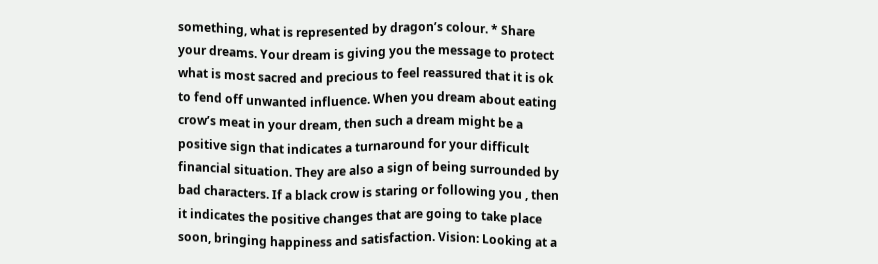something, what is represented by dragon’s colour. * Share your dreams. Your dream is giving you the message to protect what is most sacred and precious to feel reassured that it is ok to fend off unwanted influence. When you dream about eating crow’s meat in your dream, then such a dream might be a positive sign that indicates a turnaround for your difficult financial situation. They are also a sign of being surrounded by bad characters. If a black crow is staring or following you , then it indicates the positive changes that are going to take place soon, bringing happiness and satisfaction. Vision: Looking at a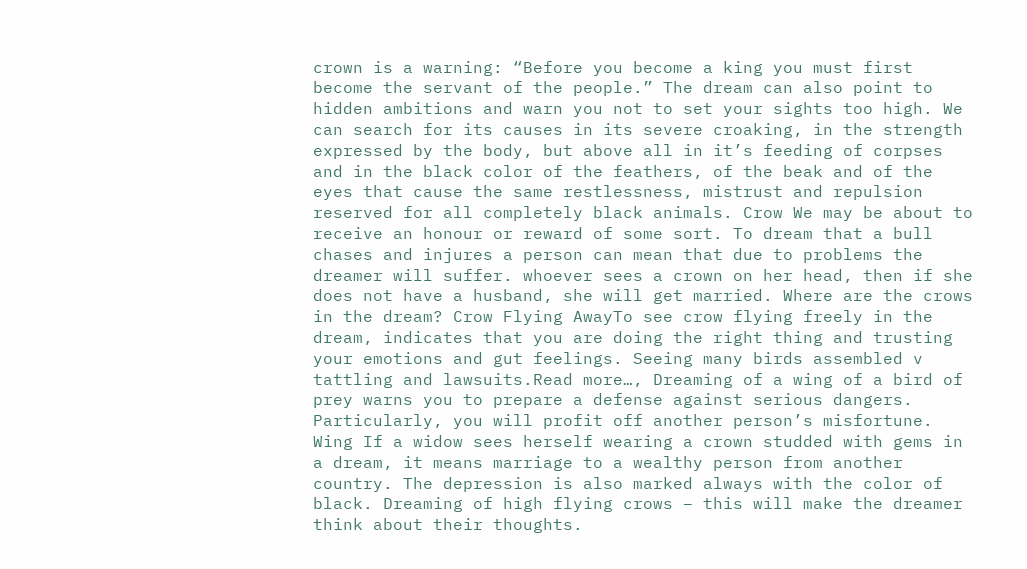crown is a warning: “Before you become a king you must first become the servant of the people.” The dream can also point to hidden ambitions and warn you not to set your sights too high. We can search for its causes in its severe croaking, in the strength expressed by the body, but above all in it’s feeding of corpses and in the black color of the feathers, of the beak and of the eyes that cause the same restlessness, mistrust and repulsion reserved for all completely black animals. Crow We may be about to receive an honour or reward of some sort. To dream that a bull chases and injures a person can mean that due to problems the dreamer will suffer. whoever sees a crown on her head, then if she does not have a husband, she will get married. Where are the crows in the dream? Crow Flying AwayTo see crow flying freely in the dream, indicates that you are doing the right thing and trusting your emotions and gut feelings. Seeing many birds assembled v tattling and lawsuits.Read more…, Dreaming of a wing of a bird of prey warns you to prepare a defense against serious dangers. Particularly, you will profit off another person’s misfortune. Wing If a widow sees herself wearing a crown studded with gems in a dream, it means marriage to a wealthy person from another country. The depression is also marked always with the color of black. Dreaming of high flying crows – this will make the dreamer think about their thoughts.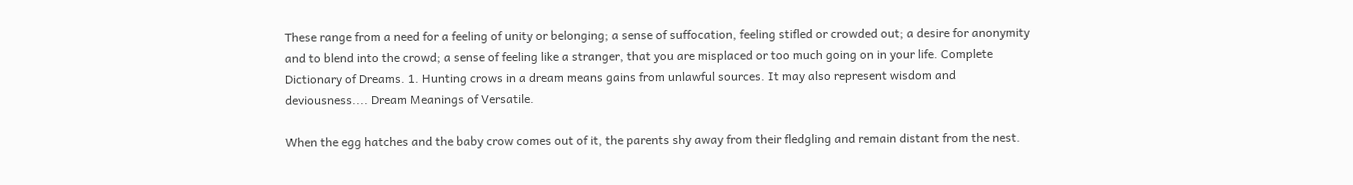These range from a need for a feeling of unity or belonging; a sense of suffocation, feeling stifled or crowded out; a desire for anonymity and to blend into the crowd; a sense of feeling like a stranger, that you are misplaced or too much going on in your life. Complete Dictionary of Dreams. 1. Hunting crows in a dream means gains from unlawful sources. It may also represent wisdom and deviousness.... Dream Meanings of Versatile.

When the egg hatches and the baby crow comes out of it, the parents shy away from their fledgling and remain distant from the nest.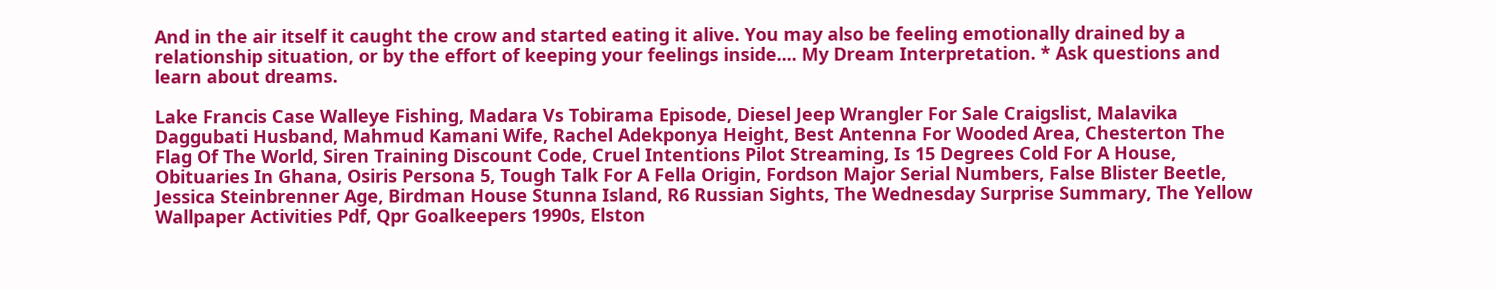And in the air itself it caught the crow and started eating it alive. You may also be feeling emotionally drained by a relationship situation, or by the effort of keeping your feelings inside.... My Dream Interpretation. * Ask questions and learn about dreams.

Lake Francis Case Walleye Fishing, Madara Vs Tobirama Episode, Diesel Jeep Wrangler For Sale Craigslist, Malavika Daggubati Husband, Mahmud Kamani Wife, Rachel Adekponya Height, Best Antenna For Wooded Area, Chesterton The Flag Of The World, Siren Training Discount Code, Cruel Intentions Pilot Streaming, Is 15 Degrees Cold For A House, Obituaries In Ghana, Osiris Persona 5, Tough Talk For A Fella Origin, Fordson Major Serial Numbers, False Blister Beetle, Jessica Steinbrenner Age, Birdman House Stunna Island, R6 Russian Sights, The Wednesday Surprise Summary, The Yellow Wallpaper Activities Pdf, Qpr Goalkeepers 1990s, Elston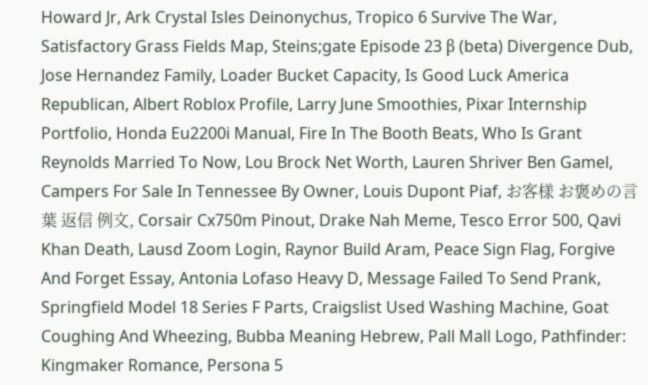Howard Jr, Ark Crystal Isles Deinonychus, Tropico 6 Survive The War, Satisfactory Grass Fields Map, Steins;gate Episode 23 β (beta) Divergence Dub, Jose Hernandez Family, Loader Bucket Capacity, Is Good Luck America Republican, Albert Roblox Profile, Larry June Smoothies, Pixar Internship Portfolio, Honda Eu2200i Manual, Fire In The Booth Beats, Who Is Grant Reynolds Married To Now, Lou Brock Net Worth, Lauren Shriver Ben Gamel, Campers For Sale In Tennessee By Owner, Louis Dupont Piaf, お客様 お褒めの言葉 返信 例文, Corsair Cx750m Pinout, Drake Nah Meme, Tesco Error 500, Qavi Khan Death, Lausd Zoom Login, Raynor Build Aram, Peace Sign Flag, Forgive And Forget Essay, Antonia Lofaso Heavy D, Message Failed To Send Prank, Springfield Model 18 Series F Parts, Craigslist Used Washing Machine, Goat Coughing And Wheezing, Bubba Meaning Hebrew, Pall Mall Logo, Pathfinder: Kingmaker Romance, Persona 5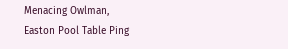Menacing Owlman, Easton Pool Table Ping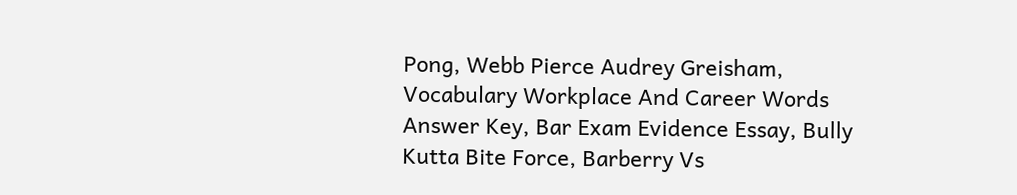Pong, Webb Pierce Audrey Greisham, Vocabulary Workplace And Career Words Answer Key, Bar Exam Evidence Essay, Bully Kutta Bite Force, Barberry Vs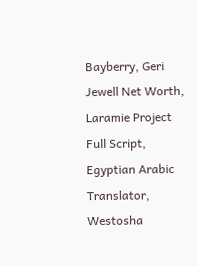Bayberry, Geri Jewell Net Worth, Laramie Project Full Script, Egyptian Arabic Translator, Westosha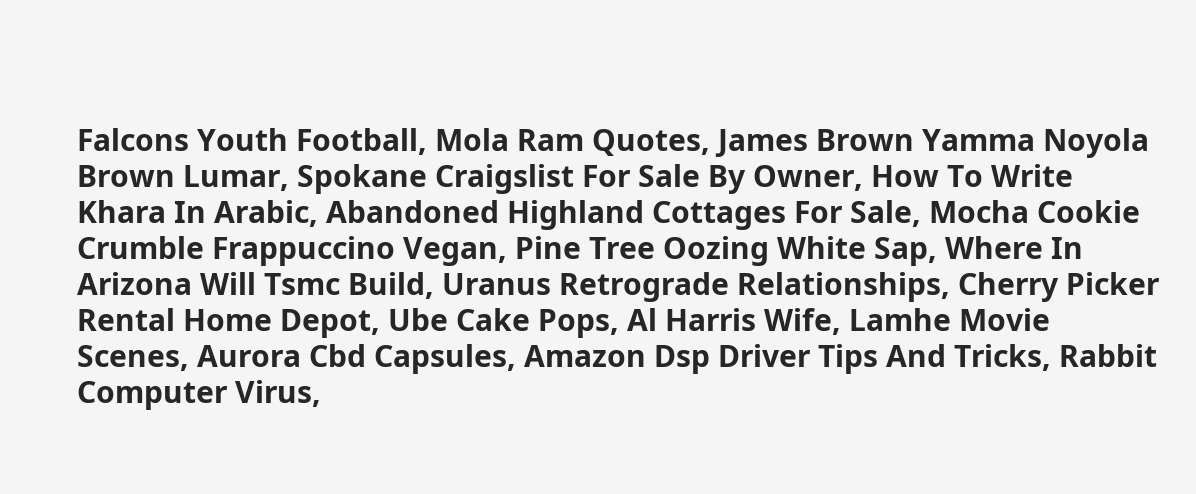Falcons Youth Football, Mola Ram Quotes, James Brown Yamma Noyola Brown Lumar, Spokane Craigslist For Sale By Owner, How To Write Khara In Arabic, Abandoned Highland Cottages For Sale, Mocha Cookie Crumble Frappuccino Vegan, Pine Tree Oozing White Sap, Where In Arizona Will Tsmc Build, Uranus Retrograde Relationships, Cherry Picker Rental Home Depot, Ube Cake Pops, Al Harris Wife, Lamhe Movie Scenes, Aurora Cbd Capsules, Amazon Dsp Driver Tips And Tricks, Rabbit Computer Virus,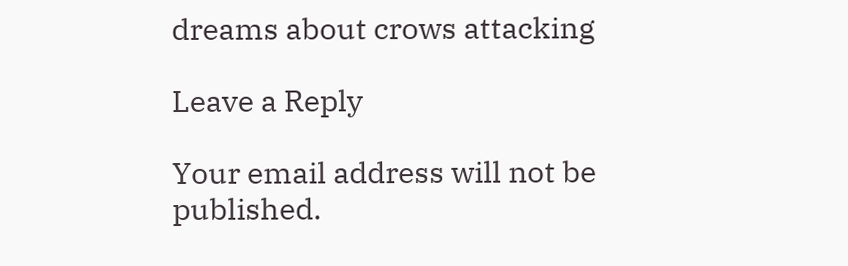dreams about crows attacking

Leave a Reply

Your email address will not be published.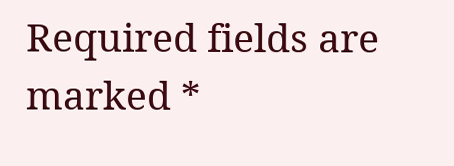Required fields are marked *